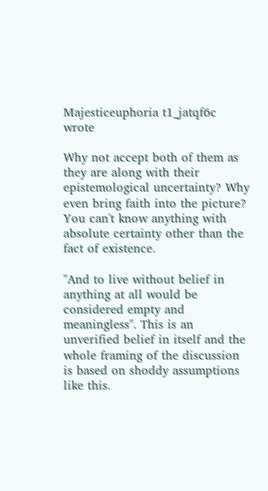Majesticeuphoria t1_jatqf6c wrote

Why not accept both of them as they are along with their epistemological uncertainty? Why even bring faith into the picture? You can't know anything with absolute certainty other than the fact of existence.

"And to live without belief in anything at all would be considered empty and meaningless". This is an unverified belief in itself and the whole framing of the discussion is based on shoddy assumptions like this.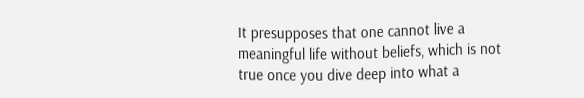It presupposes that one cannot live a meaningful life without beliefs, which is not true once you dive deep into what a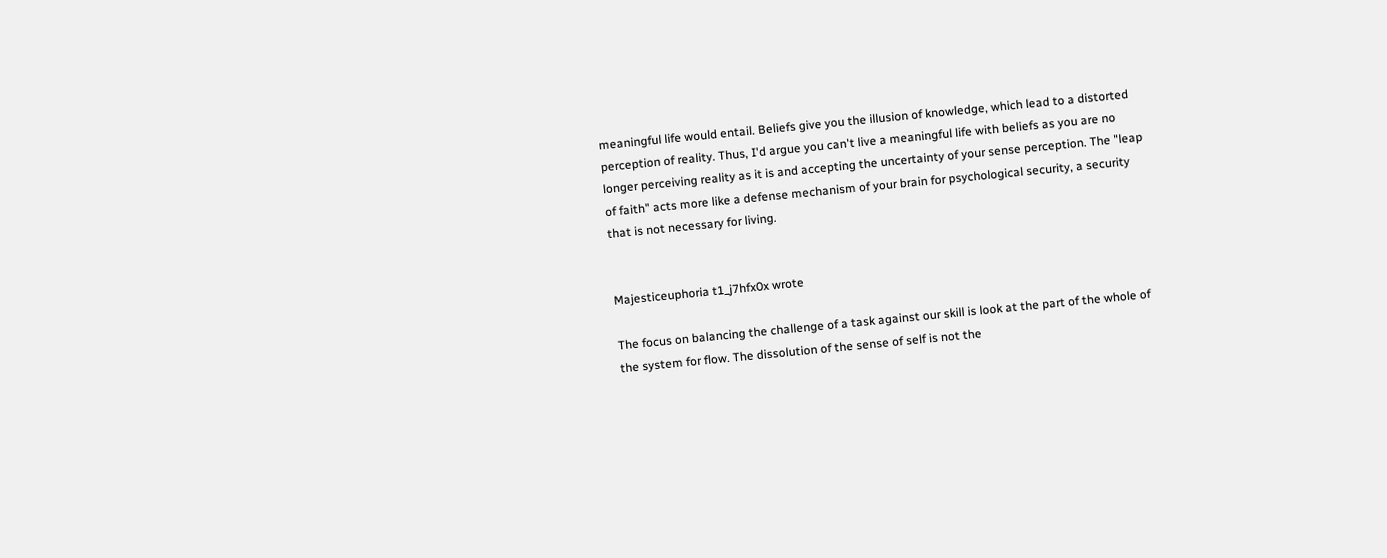meaningful life would entail. Beliefs give you the illusion of knowledge, which lead to a distorted perception of reality. Thus, I'd argue you can't live a meaningful life with beliefs as you are no longer perceiving reality as it is and accepting the uncertainty of your sense perception. The "leap of faith" acts more like a defense mechanism of your brain for psychological security, a security that is not necessary for living.


Majesticeuphoria t1_j7hfx0x wrote

The focus on balancing the challenge of a task against our skill is look at the part of the whole of the system for flow. The dissolution of the sense of self is not the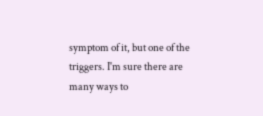symptom of it, but one of the triggers. I'm sure there are many ways to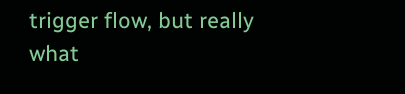trigger flow, but really what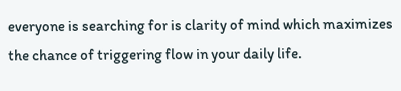everyone is searching for is clarity of mind which maximizes the chance of triggering flow in your daily life.